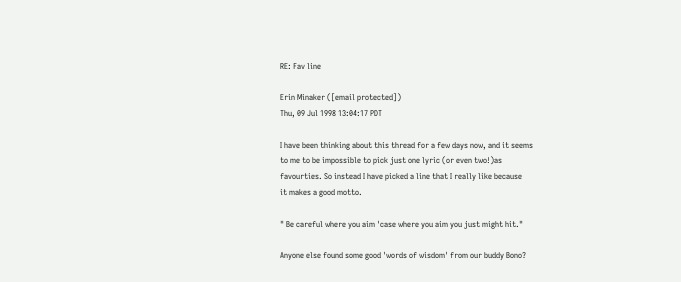RE: Fav line

Erin Minaker ([email protected])
Thu, 09 Jul 1998 13:04:17 PDT

I have been thinking about this thread for a few days now, and it seems
to me to be impossible to pick just one lyric (or even two!)as
favourties. So instead I have picked a line that I really like because
it makes a good motto.

" Be careful where you aim 'case where you aim you just might hit."

Anyone else found some good 'words of wisdom' from our buddy Bono?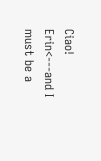Ciao! Erin<---and I must be a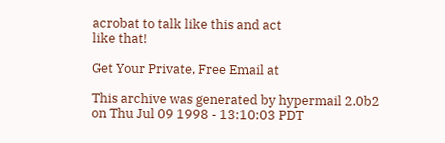acrobat to talk like this and act
like that!

Get Your Private, Free Email at

This archive was generated by hypermail 2.0b2 on Thu Jul 09 1998 - 13:10:03 PDT